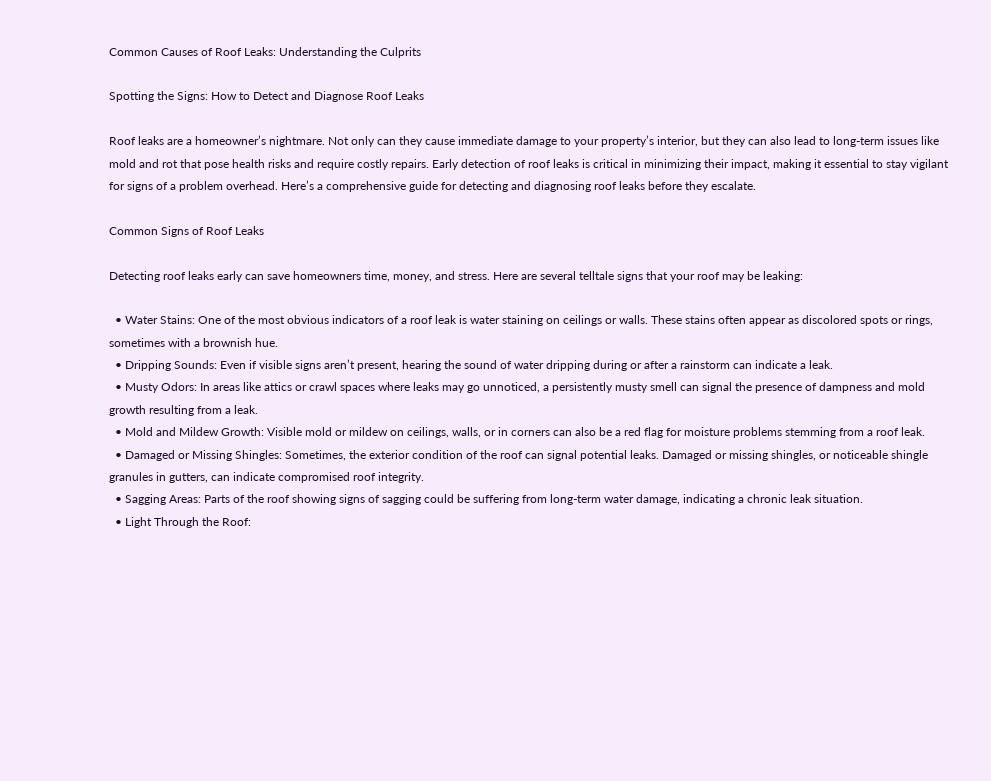Common Causes of Roof Leaks: Understanding the Culprits

Spotting the Signs: How to Detect and Diagnose Roof Leaks

Roof leaks are a homeowner’s nightmare. Not only can they cause immediate damage to your property’s interior, but they can also lead to long-term issues like mold and rot that pose health risks and require costly repairs. Early detection of roof leaks is critical in minimizing their impact, making it essential to stay vigilant for signs of a problem overhead. Here’s a comprehensive guide for detecting and diagnosing roof leaks before they escalate.

Common Signs of Roof Leaks

Detecting roof leaks early can save homeowners time, money, and stress. Here are several telltale signs that your roof may be leaking:

  • Water Stains: One of the most obvious indicators of a roof leak is water staining on ceilings or walls. These stains often appear as discolored spots or rings, sometimes with a brownish hue.
  • Dripping Sounds: Even if visible signs aren’t present, hearing the sound of water dripping during or after a rainstorm can indicate a leak.
  • Musty Odors: In areas like attics or crawl spaces where leaks may go unnoticed, a persistently musty smell can signal the presence of dampness and mold growth resulting from a leak.
  • Mold and Mildew Growth: Visible mold or mildew on ceilings, walls, or in corners can also be a red flag for moisture problems stemming from a roof leak.
  • Damaged or Missing Shingles: Sometimes, the exterior condition of the roof can signal potential leaks. Damaged or missing shingles, or noticeable shingle granules in gutters, can indicate compromised roof integrity.
  • Sagging Areas: Parts of the roof showing signs of sagging could be suffering from long-term water damage, indicating a chronic leak situation.
  • Light Through the Roof: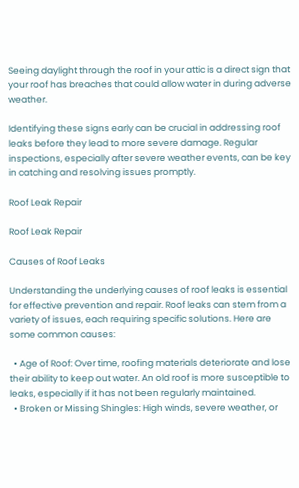Seeing daylight through the roof in your attic is a direct sign that your roof has breaches that could allow water in during adverse weather.

Identifying these signs early can be crucial in addressing roof leaks before they lead to more severe damage. Regular inspections, especially after severe weather events, can be key in catching and resolving issues promptly.

Roof Leak Repair

Roof Leak Repair

Causes of Roof Leaks

Understanding the underlying causes of roof leaks is essential for effective prevention and repair. Roof leaks can stem from a variety of issues, each requiring specific solutions. Here are some common causes:

  • Age of Roof: Over time, roofing materials deteriorate and lose their ability to keep out water. An old roof is more susceptible to leaks, especially if it has not been regularly maintained.
  • Broken or Missing Shingles: High winds, severe weather, or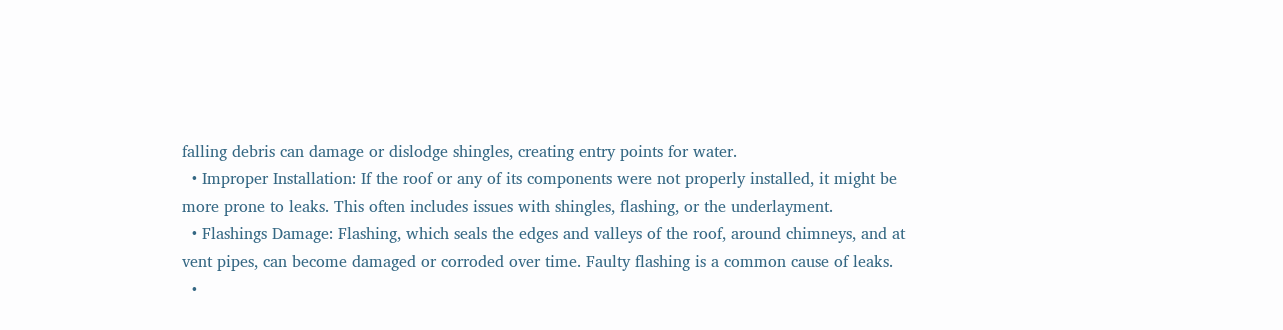falling debris can damage or dislodge shingles, creating entry points for water.
  • Improper Installation: If the roof or any of its components were not properly installed, it might be more prone to leaks. This often includes issues with shingles, flashing, or the underlayment.
  • Flashings Damage: Flashing, which seals the edges and valleys of the roof, around chimneys, and at vent pipes, can become damaged or corroded over time. Faulty flashing is a common cause of leaks.
  •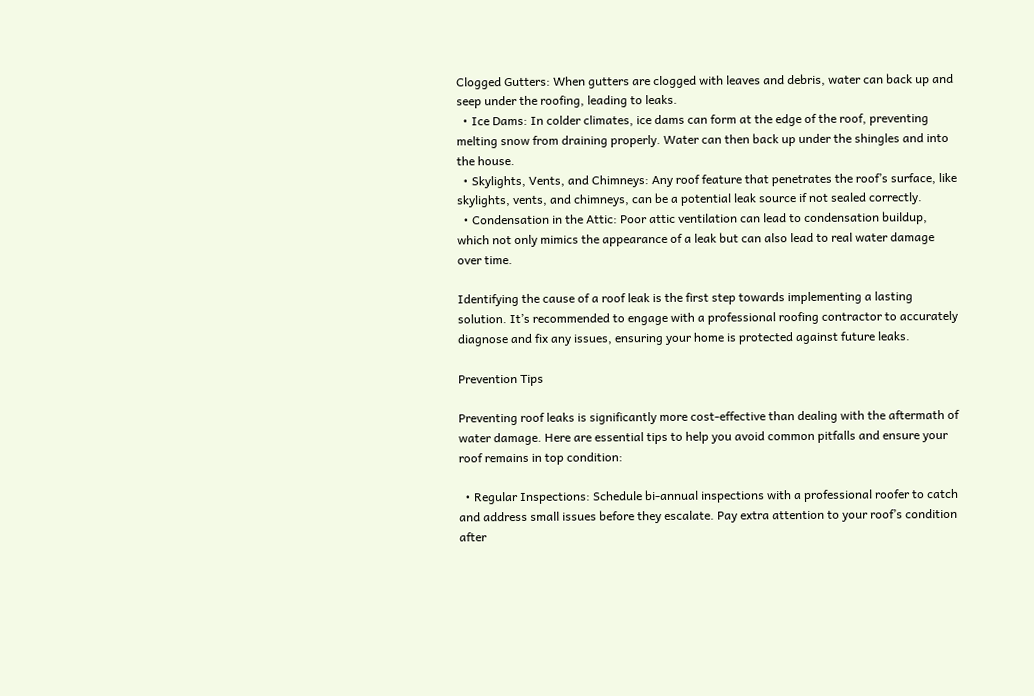Clogged Gutters: When gutters are clogged with leaves and debris, water can back up and seep under the roofing, leading to leaks.
  • Ice Dams: In colder climates, ice dams can form at the edge of the roof, preventing melting snow from draining properly. Water can then back up under the shingles and into the house.
  • Skylights, Vents, and Chimneys: Any roof feature that penetrates the roof’s surface, like skylights, vents, and chimneys, can be a potential leak source if not sealed correctly.
  • Condensation in the Attic: Poor attic ventilation can lead to condensation buildup, which not only mimics the appearance of a leak but can also lead to real water damage over time.

Identifying the cause of a roof leak is the first step towards implementing a lasting solution. It’s recommended to engage with a professional roofing contractor to accurately diagnose and fix any issues, ensuring your home is protected against future leaks.

Prevention Tips

Preventing roof leaks is significantly more cost-effective than dealing with the aftermath of water damage. Here are essential tips to help you avoid common pitfalls and ensure your roof remains in top condition:

  • Regular Inspections: Schedule bi-annual inspections with a professional roofer to catch and address small issues before they escalate. Pay extra attention to your roof’s condition after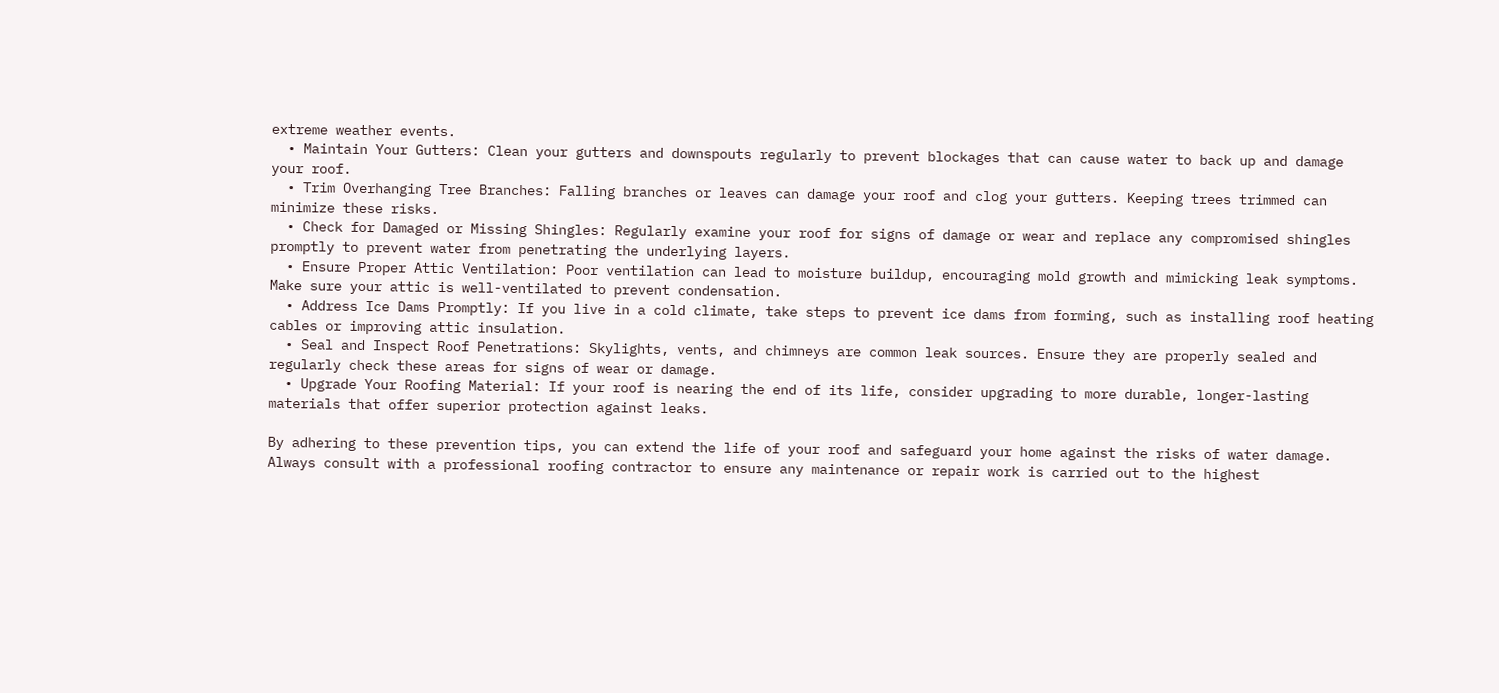extreme weather events.
  • Maintain Your Gutters: Clean your gutters and downspouts regularly to prevent blockages that can cause water to back up and damage your roof.
  • Trim Overhanging Tree Branches: Falling branches or leaves can damage your roof and clog your gutters. Keeping trees trimmed can minimize these risks.
  • Check for Damaged or Missing Shingles: Regularly examine your roof for signs of damage or wear and replace any compromised shingles promptly to prevent water from penetrating the underlying layers.
  • Ensure Proper Attic Ventilation: Poor ventilation can lead to moisture buildup, encouraging mold growth and mimicking leak symptoms. Make sure your attic is well-ventilated to prevent condensation.
  • Address Ice Dams Promptly: If you live in a cold climate, take steps to prevent ice dams from forming, such as installing roof heating cables or improving attic insulation.
  • Seal and Inspect Roof Penetrations: Skylights, vents, and chimneys are common leak sources. Ensure they are properly sealed and regularly check these areas for signs of wear or damage.
  • Upgrade Your Roofing Material: If your roof is nearing the end of its life, consider upgrading to more durable, longer-lasting materials that offer superior protection against leaks.

By adhering to these prevention tips, you can extend the life of your roof and safeguard your home against the risks of water damage. Always consult with a professional roofing contractor to ensure any maintenance or repair work is carried out to the highest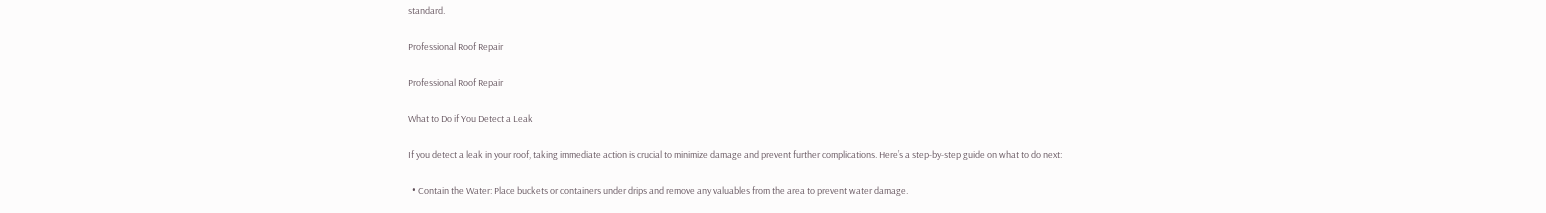standard.

Professional Roof Repair

Professional Roof Repair

What to Do if You Detect a Leak

If you detect a leak in your roof, taking immediate action is crucial to minimize damage and prevent further complications. Here’s a step-by-step guide on what to do next:

  • Contain the Water: Place buckets or containers under drips and remove any valuables from the area to prevent water damage.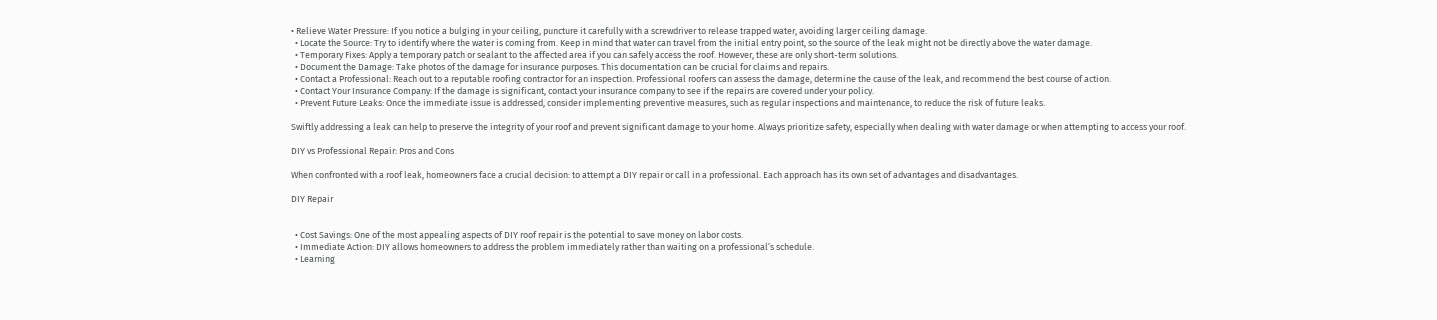• Relieve Water Pressure: If you notice a bulging in your ceiling, puncture it carefully with a screwdriver to release trapped water, avoiding larger ceiling damage.
  • Locate the Source: Try to identify where the water is coming from. Keep in mind that water can travel from the initial entry point, so the source of the leak might not be directly above the water damage.
  • Temporary Fixes: Apply a temporary patch or sealant to the affected area if you can safely access the roof. However, these are only short-term solutions.
  • Document the Damage: Take photos of the damage for insurance purposes. This documentation can be crucial for claims and repairs.
  • Contact a Professional: Reach out to a reputable roofing contractor for an inspection. Professional roofers can assess the damage, determine the cause of the leak, and recommend the best course of action.
  • Contact Your Insurance Company: If the damage is significant, contact your insurance company to see if the repairs are covered under your policy.
  • Prevent Future Leaks: Once the immediate issue is addressed, consider implementing preventive measures, such as regular inspections and maintenance, to reduce the risk of future leaks.

Swiftly addressing a leak can help to preserve the integrity of your roof and prevent significant damage to your home. Always prioritize safety, especially when dealing with water damage or when attempting to access your roof.

DIY vs Professional Repair: Pros and Cons

When confronted with a roof leak, homeowners face a crucial decision: to attempt a DIY repair or call in a professional. Each approach has its own set of advantages and disadvantages.

DIY Repair


  • Cost Savings: One of the most appealing aspects of DIY roof repair is the potential to save money on labor costs.
  • Immediate Action: DIY allows homeowners to address the problem immediately rather than waiting on a professional’s schedule.
  • Learning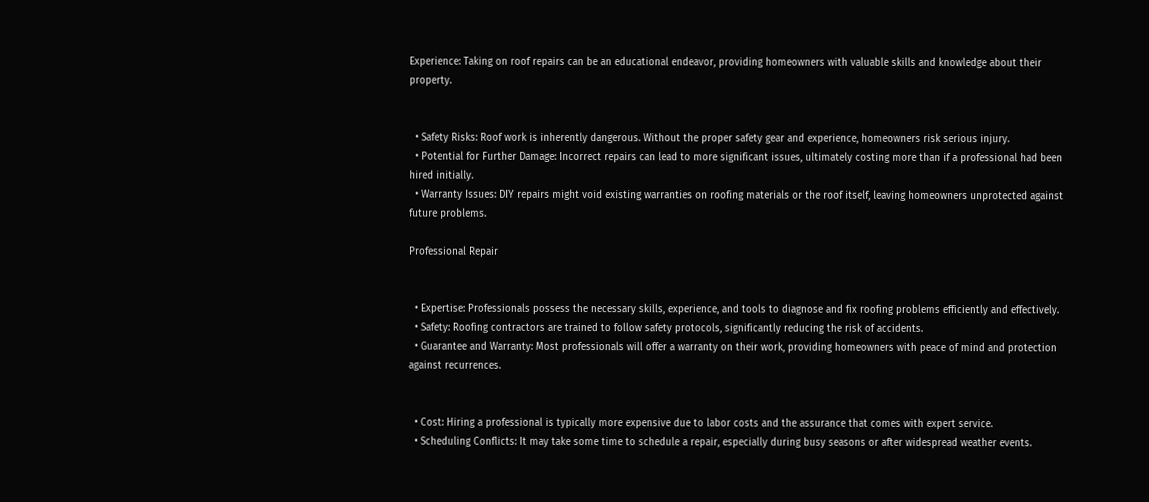Experience: Taking on roof repairs can be an educational endeavor, providing homeowners with valuable skills and knowledge about their property.


  • Safety Risks: Roof work is inherently dangerous. Without the proper safety gear and experience, homeowners risk serious injury.
  • Potential for Further Damage: Incorrect repairs can lead to more significant issues, ultimately costing more than if a professional had been hired initially.
  • Warranty Issues: DIY repairs might void existing warranties on roofing materials or the roof itself, leaving homeowners unprotected against future problems.

Professional Repair


  • Expertise: Professionals possess the necessary skills, experience, and tools to diagnose and fix roofing problems efficiently and effectively.
  • Safety: Roofing contractors are trained to follow safety protocols, significantly reducing the risk of accidents.
  • Guarantee and Warranty: Most professionals will offer a warranty on their work, providing homeowners with peace of mind and protection against recurrences.


  • Cost: Hiring a professional is typically more expensive due to labor costs and the assurance that comes with expert service.
  • Scheduling Conflicts: It may take some time to schedule a repair, especially during busy seasons or after widespread weather events.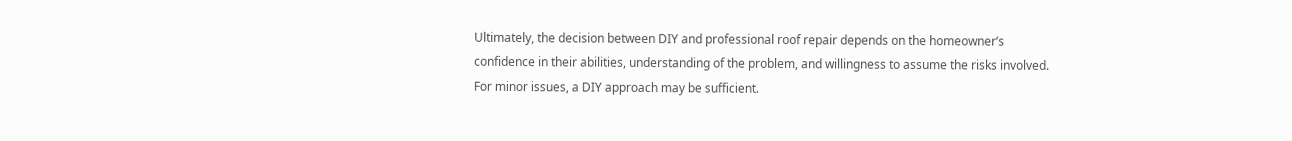Ultimately, the decision between DIY and professional roof repair depends on the homeowner’s confidence in their abilities, understanding of the problem, and willingness to assume the risks involved. For minor issues, a DIY approach may be sufficient.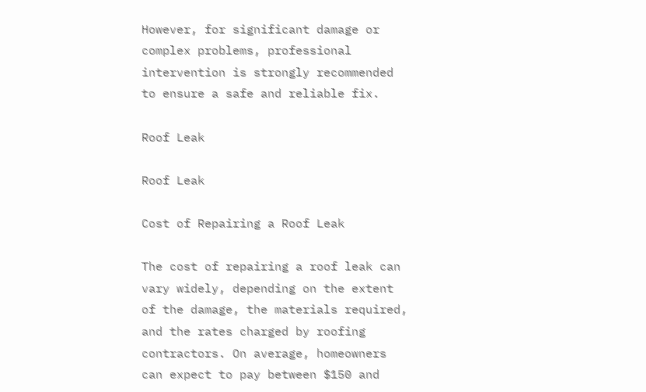However, for significant damage or complex problems, professional intervention is strongly recommended to ensure a safe and reliable fix.

Roof Leak

Roof Leak

Cost of Repairing a Roof Leak

The cost of repairing a roof leak can vary widely, depending on the extent of the damage, the materials required, and the rates charged by roofing contractors. On average, homeowners can expect to pay between $150 and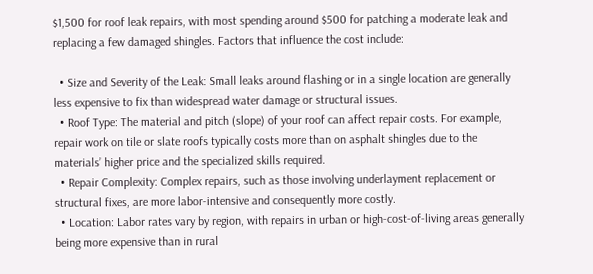$1,500 for roof leak repairs, with most spending around $500 for patching a moderate leak and replacing a few damaged shingles. Factors that influence the cost include:

  • Size and Severity of the Leak: Small leaks around flashing or in a single location are generally less expensive to fix than widespread water damage or structural issues.
  • Roof Type: The material and pitch (slope) of your roof can affect repair costs. For example, repair work on tile or slate roofs typically costs more than on asphalt shingles due to the materials’ higher price and the specialized skills required.
  • Repair Complexity: Complex repairs, such as those involving underlayment replacement or structural fixes, are more labor-intensive and consequently more costly.
  • Location: Labor rates vary by region, with repairs in urban or high-cost-of-living areas generally being more expensive than in rural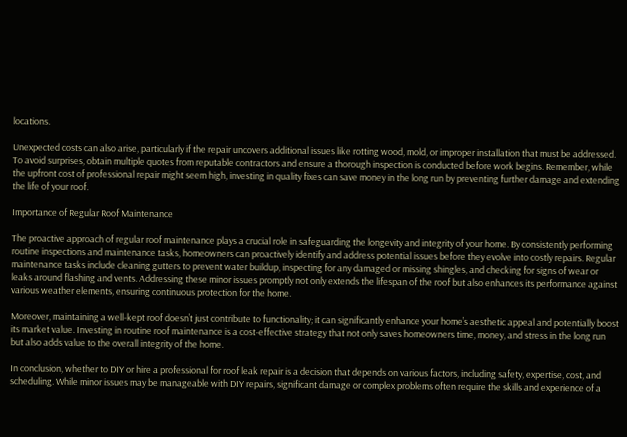locations.

Unexpected costs can also arise, particularly if the repair uncovers additional issues like rotting wood, mold, or improper installation that must be addressed. To avoid surprises, obtain multiple quotes from reputable contractors and ensure a thorough inspection is conducted before work begins. Remember, while the upfront cost of professional repair might seem high, investing in quality fixes can save money in the long run by preventing further damage and extending the life of your roof.

Importance of Regular Roof Maintenance

The proactive approach of regular roof maintenance plays a crucial role in safeguarding the longevity and integrity of your home. By consistently performing routine inspections and maintenance tasks, homeowners can proactively identify and address potential issues before they evolve into costly repairs. Regular maintenance tasks include cleaning gutters to prevent water buildup, inspecting for any damaged or missing shingles, and checking for signs of wear or leaks around flashing and vents. Addressing these minor issues promptly not only extends the lifespan of the roof but also enhances its performance against various weather elements, ensuring continuous protection for the home.

Moreover, maintaining a well-kept roof doesn’t just contribute to functionality; it can significantly enhance your home’s aesthetic appeal and potentially boost its market value. Investing in routine roof maintenance is a cost-effective strategy that not only saves homeowners time, money, and stress in the long run but also adds value to the overall integrity of the home.

In conclusion, whether to DIY or hire a professional for roof leak repair is a decision that depends on various factors, including safety, expertise, cost, and scheduling. While minor issues may be manageable with DIY repairs, significant damage or complex problems often require the skills and experience of a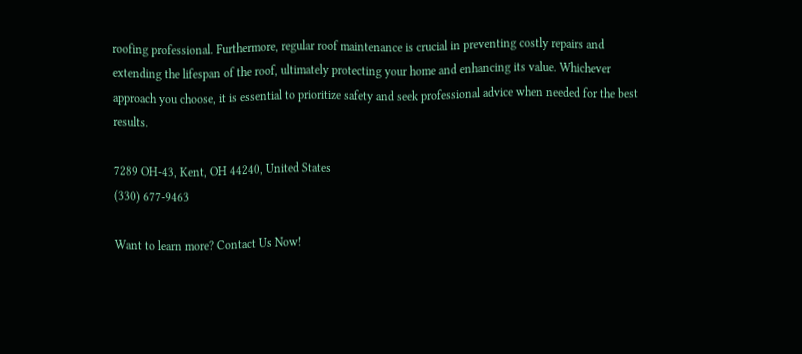roofing professional. Furthermore, regular roof maintenance is crucial in preventing costly repairs and extending the lifespan of the roof, ultimately protecting your home and enhancing its value. Whichever approach you choose, it is essential to prioritize safety and seek professional advice when needed for the best results.

7289 OH-43, Kent, OH 44240, United States
(330) 677-9463

Want to learn more? Contact Us Now!